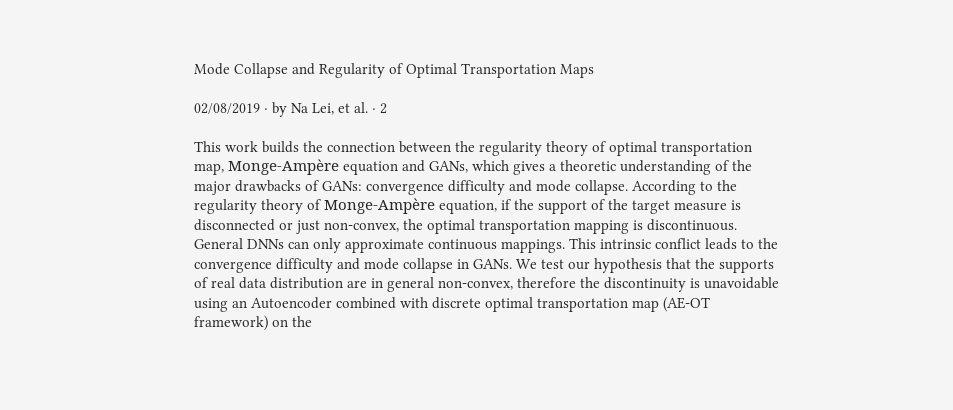Mode Collapse and Regularity of Optimal Transportation Maps

02/08/2019 ∙ by Na Lei, et al. ∙ 2

This work builds the connection between the regularity theory of optimal transportation map, Monge-Ampère equation and GANs, which gives a theoretic understanding of the major drawbacks of GANs: convergence difficulty and mode collapse. According to the regularity theory of Monge-Ampère equation, if the support of the target measure is disconnected or just non-convex, the optimal transportation mapping is discontinuous. General DNNs can only approximate continuous mappings. This intrinsic conflict leads to the convergence difficulty and mode collapse in GANs. We test our hypothesis that the supports of real data distribution are in general non-convex, therefore the discontinuity is unavoidable using an Autoencoder combined with discrete optimal transportation map (AE-OT framework) on the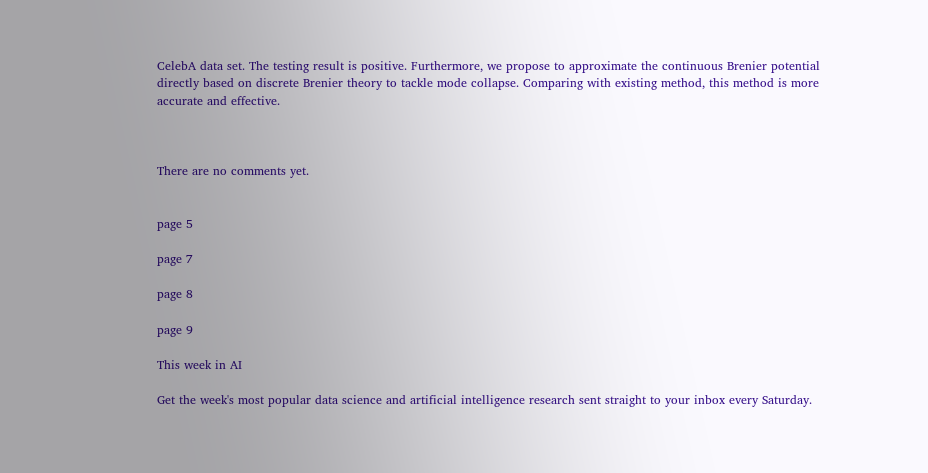CelebA data set. The testing result is positive. Furthermore, we propose to approximate the continuous Brenier potential directly based on discrete Brenier theory to tackle mode collapse. Comparing with existing method, this method is more accurate and effective.



There are no comments yet.


page 5

page 7

page 8

page 9

This week in AI

Get the week's most popular data science and artificial intelligence research sent straight to your inbox every Saturday.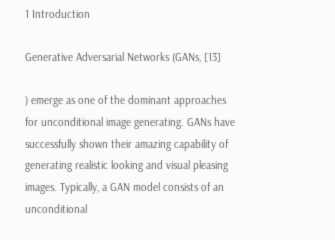1 Introduction

Generative Adversarial Networks (GANs, [13]

) emerge as one of the dominant approaches for unconditional image generating. GANs have successfully shown their amazing capability of generating realistic looking and visual pleasing images. Typically, a GAN model consists of an unconditional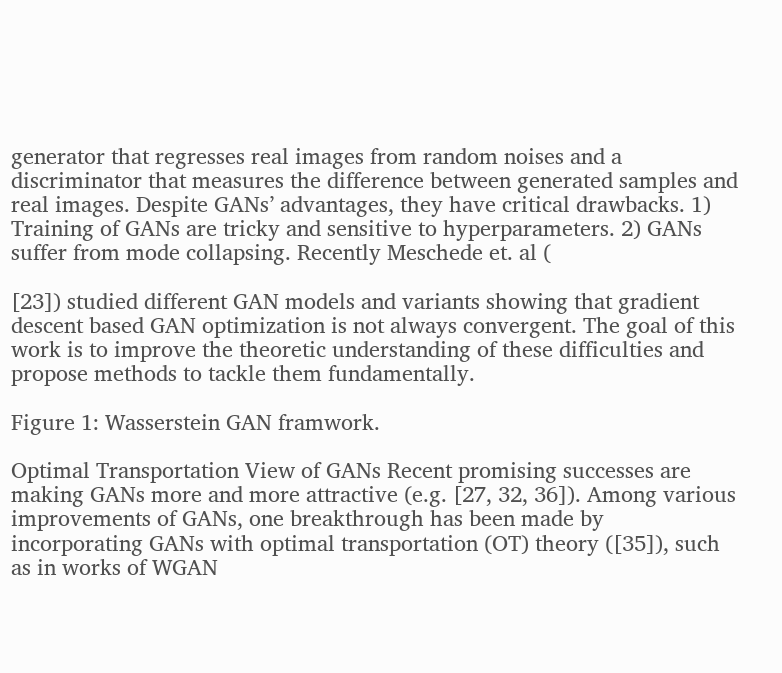generator that regresses real images from random noises and a discriminator that measures the difference between generated samples and real images. Despite GANs’ advantages, they have critical drawbacks. 1) Training of GANs are tricky and sensitive to hyperparameters. 2) GANs suffer from mode collapsing. Recently Meschede et. al (

[23]) studied different GAN models and variants showing that gradient descent based GAN optimization is not always convergent. The goal of this work is to improve the theoretic understanding of these difficulties and propose methods to tackle them fundamentally.

Figure 1: Wasserstein GAN framwork.

Optimal Transportation View of GANs Recent promising successes are making GANs more and more attractive (e.g. [27, 32, 36]). Among various improvements of GANs, one breakthrough has been made by incorporating GANs with optimal transportation (OT) theory ([35]), such as in works of WGAN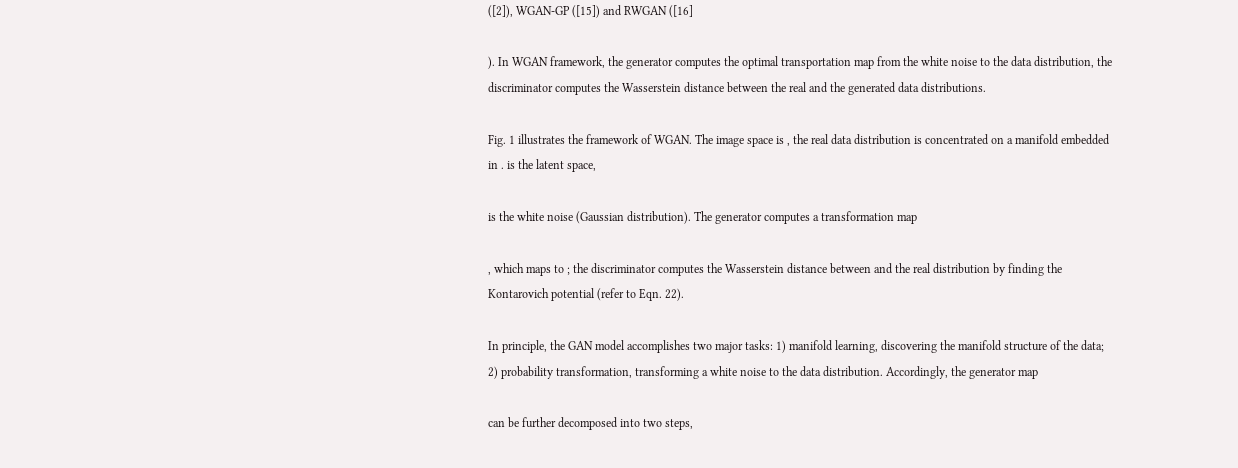([2]), WGAN-GP ([15]) and RWGAN ([16]

). In WGAN framework, the generator computes the optimal transportation map from the white noise to the data distribution, the discriminator computes the Wasserstein distance between the real and the generated data distributions.

Fig. 1 illustrates the framework of WGAN. The image space is , the real data distribution is concentrated on a manifold embedded in . is the latent space,

is the white noise (Gaussian distribution). The generator computes a transformation map

, which maps to ; the discriminator computes the Wasserstein distance between and the real distribution by finding the Kontarovich potential (refer to Eqn. 22).

In principle, the GAN model accomplishes two major tasks: 1) manifold learning, discovering the manifold structure of the data; 2) probability transformation, transforming a white noise to the data distribution. Accordingly, the generator map

can be further decomposed into two steps,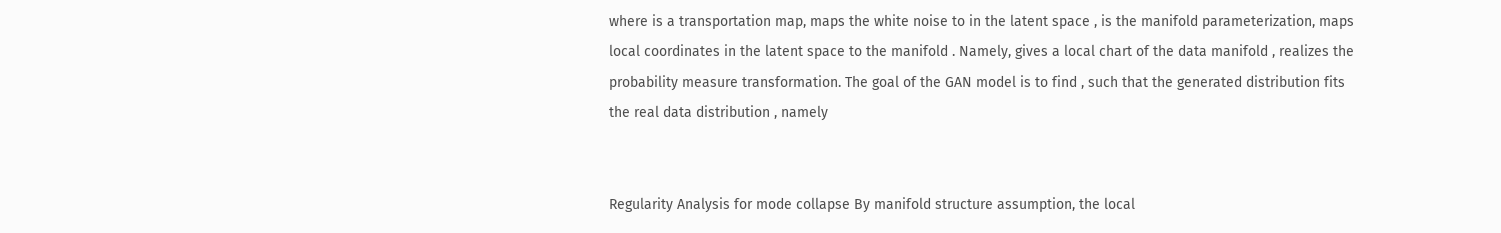where is a transportation map, maps the white noise to in the latent space , is the manifold parameterization, maps local coordinates in the latent space to the manifold . Namely, gives a local chart of the data manifold , realizes the probability measure transformation. The goal of the GAN model is to find , such that the generated distribution fits the real data distribution , namely


Regularity Analysis for mode collapse By manifold structure assumption, the local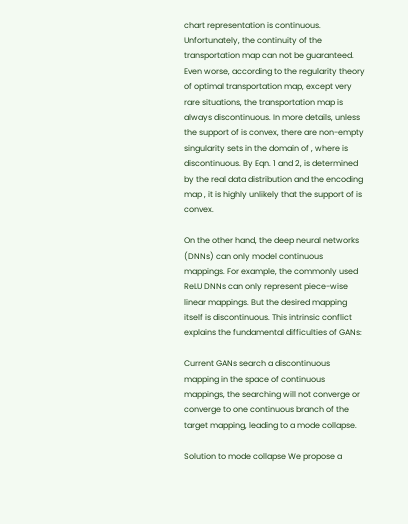chart representation is continuous. Unfortunately, the continuity of the transportation map can not be guaranteed. Even worse, according to the regularity theory of optimal transportation map, except very rare situations, the transportation map is always discontinuous. In more details, unless the support of is convex, there are non-empty singularity sets in the domain of , where is discontinuous. By Eqn. 1 and 2, is determined by the real data distribution and the encoding map , it is highly unlikely that the support of is convex.

On the other hand, the deep neural networks (DNNs) can only model continuous mappings. For example, the commonly used ReLU DNNs can only represent piece-wise linear mappings. But the desired mapping itself is discontinuous. This intrinsic conflict explains the fundamental difficulties of GANs:

Current GANs search a discontinuous mapping in the space of continuous mappings, the searching will not converge or converge to one continuous branch of the target mapping, leading to a mode collapse.

Solution to mode collapse We propose a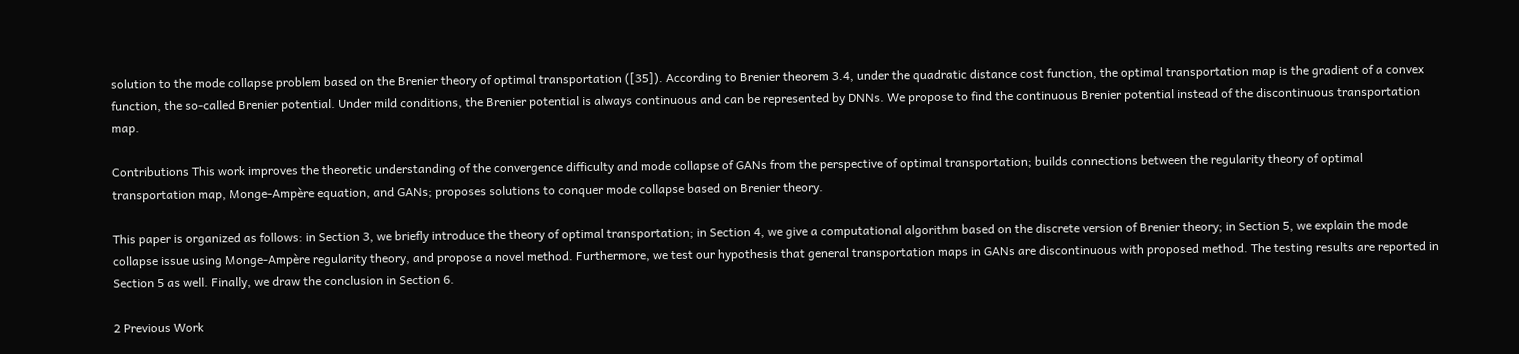solution to the mode collapse problem based on the Brenier theory of optimal transportation ([35]). According to Brenier theorem 3.4, under the quadratic distance cost function, the optimal transportation map is the gradient of a convex function, the so-called Brenier potential. Under mild conditions, the Brenier potential is always continuous and can be represented by DNNs. We propose to find the continuous Brenier potential instead of the discontinuous transportation map.

Contributions This work improves the theoretic understanding of the convergence difficulty and mode collapse of GANs from the perspective of optimal transportation; builds connections between the regularity theory of optimal transportation map, Monge-Ampère equation, and GANs; proposes solutions to conquer mode collapse based on Brenier theory.

This paper is organized as follows: in Section 3, we briefly introduce the theory of optimal transportation; in Section 4, we give a computational algorithm based on the discrete version of Brenier theory; in Section 5, we explain the mode collapse issue using Monge-Ampère regularity theory, and propose a novel method. Furthermore, we test our hypothesis that general transportation maps in GANs are discontinuous with proposed method. The testing results are reported in Section 5 as well. Finally, we draw the conclusion in Section 6.

2 Previous Work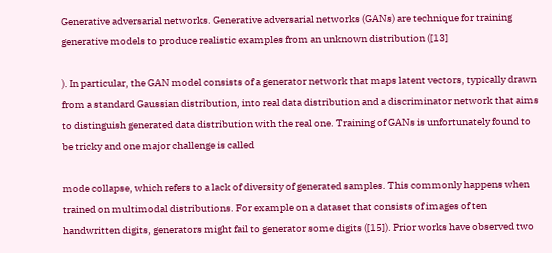Generative adversarial networks. Generative adversarial networks (GANs) are technique for training generative models to produce realistic examples from an unknown distribution ([13]

). In particular, the GAN model consists of a generator network that maps latent vectors, typically drawn from a standard Gaussian distribution, into real data distribution and a discriminator network that aims to distinguish generated data distribution with the real one. Training of GANs is unfortunately found to be tricky and one major challenge is called

mode collapse, which refers to a lack of diversity of generated samples. This commonly happens when trained on multimodal distributions. For example on a dataset that consists of images of ten handwritten digits, generators might fail to generator some digits ([15]). Prior works have observed two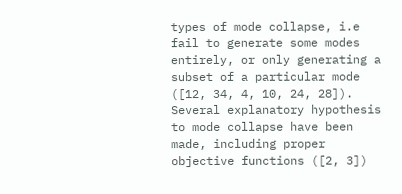types of mode collapse, i.e fail to generate some modes entirely, or only generating a subset of a particular mode ([12, 34, 4, 10, 24, 28]). Several explanatory hypothesis to mode collapse have been made, including proper objective functions ([2, 3])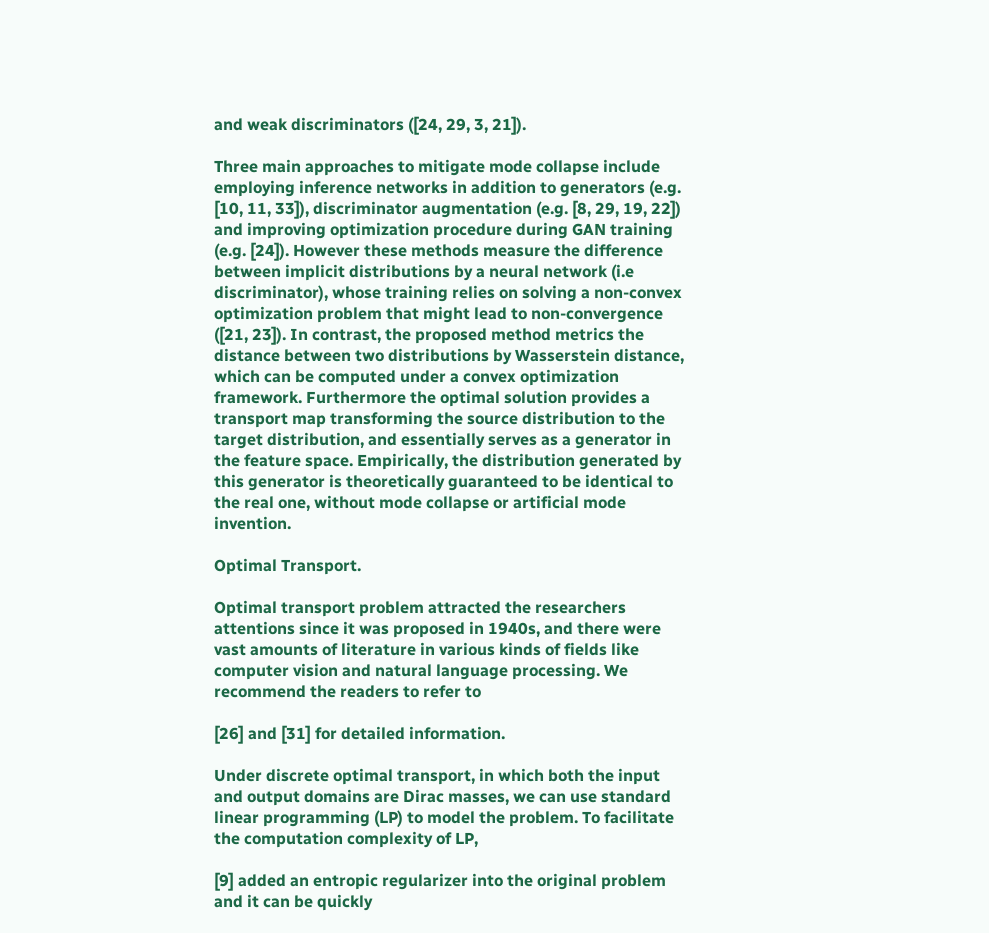and weak discriminators ([24, 29, 3, 21]).

Three main approaches to mitigate mode collapse include employing inference networks in addition to generators (e.g. [10, 11, 33]), discriminator augmentation (e.g. [8, 29, 19, 22]) and improving optimization procedure during GAN training (e.g. [24]). However these methods measure the difference between implicit distributions by a neural network (i.e discriminator), whose training relies on solving a non-convex optimization problem that might lead to non-convergence ([21, 23]). In contrast, the proposed method metrics the distance between two distributions by Wasserstein distance, which can be computed under a convex optimization framework. Furthermore the optimal solution provides a transport map transforming the source distribution to the target distribution, and essentially serves as a generator in the feature space. Empirically, the distribution generated by this generator is theoretically guaranteed to be identical to the real one, without mode collapse or artificial mode invention.

Optimal Transport.

Optimal transport problem attracted the researchers attentions since it was proposed in 1940s, and there were vast amounts of literature in various kinds of fields like computer vision and natural language processing. We recommend the readers to refer to

[26] and [31] for detailed information.

Under discrete optimal transport, in which both the input and output domains are Dirac masses, we can use standard linear programming (LP) to model the problem. To facilitate the computation complexity of LP,

[9] added an entropic regularizer into the original problem and it can be quickly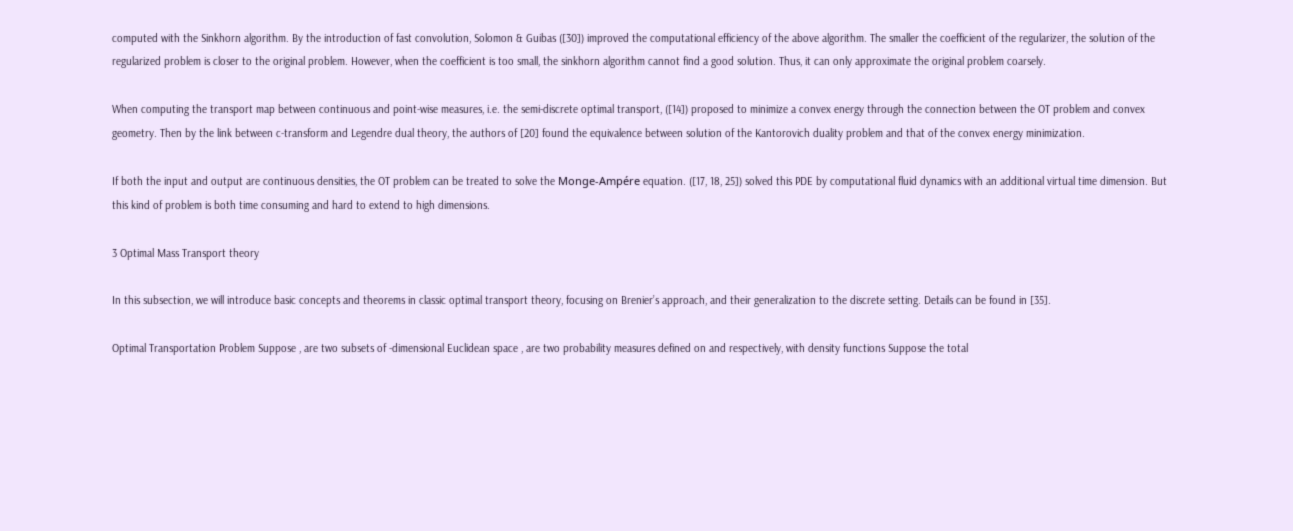computed with the Sinkhorn algorithm. By the introduction of fast convolution, Solomon & Guibas ([30]) improved the computational efficiency of the above algorithm. The smaller the coefficient of the regularizer, the solution of the regularized problem is closer to the original problem. However, when the coefficient is too small, the sinkhorn algorithm cannot find a good solution. Thus, it can only approximate the original problem coarsely.

When computing the transport map between continuous and point-wise measures, i.e. the semi-discrete optimal transport, ([14]) proposed to minimize a convex energy through the connection between the OT problem and convex geometry. Then by the link between c-transform and Legendre dual theory, the authors of [20] found the equivalence between solution of the Kantorovich duality problem and that of the convex energy minimization.

If both the input and output are continuous densities, the OT problem can be treated to solve the Monge-Ampére equation. ([17, 18, 25]) solved this PDE by computational fluid dynamics with an additional virtual time dimension. But this kind of problem is both time consuming and hard to extend to high dimensions.

3 Optimal Mass Transport theory

In this subsection, we will introduce basic concepts and theorems in classic optimal transport theory, focusing on Brenier’s approach, and their generalization to the discrete setting. Details can be found in [35].

Optimal Transportation Problem Suppose , are two subsets of -dimensional Euclidean space , are two probability measures defined on and respectively, with density functions Suppose the total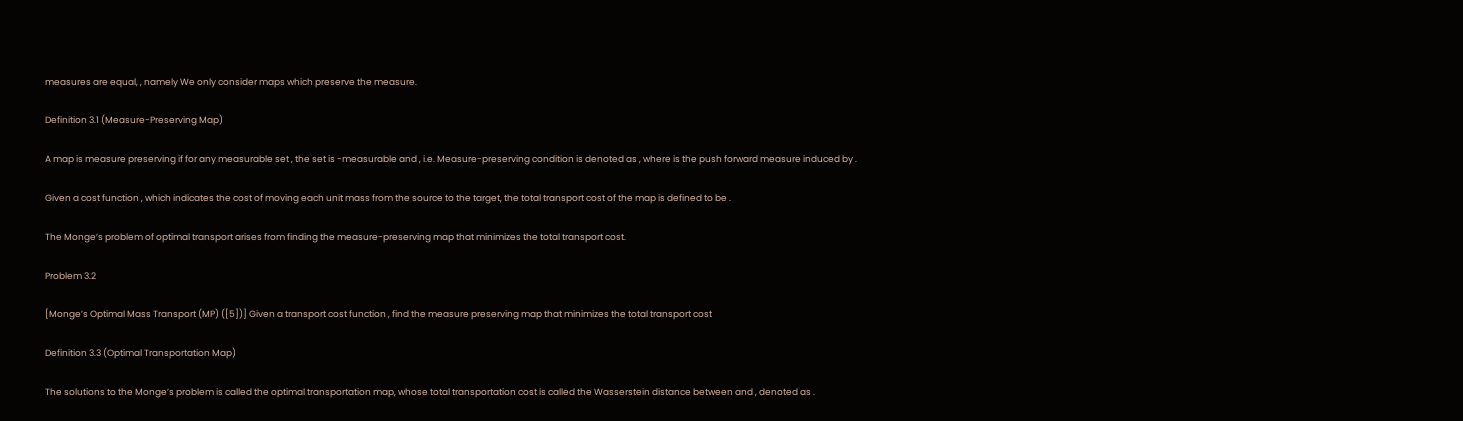measures are equal, , namely We only consider maps which preserve the measure.

Definition 3.1 (Measure-Preserving Map)

A map is measure preserving if for any measurable set , the set is -measurable and , i.e. Measure-preserving condition is denoted as , where is the push forward measure induced by .

Given a cost function , which indicates the cost of moving each unit mass from the source to the target, the total transport cost of the map is defined to be .

The Monge’s problem of optimal transport arises from finding the measure-preserving map that minimizes the total transport cost.

Problem 3.2

[Monge’s Optimal Mass Transport (MP) ([5])] Given a transport cost function , find the measure preserving map that minimizes the total transport cost

Definition 3.3 (Optimal Transportation Map)

The solutions to the Monge’s problem is called the optimal transportation map, whose total transportation cost is called the Wasserstein distance between and , denoted as .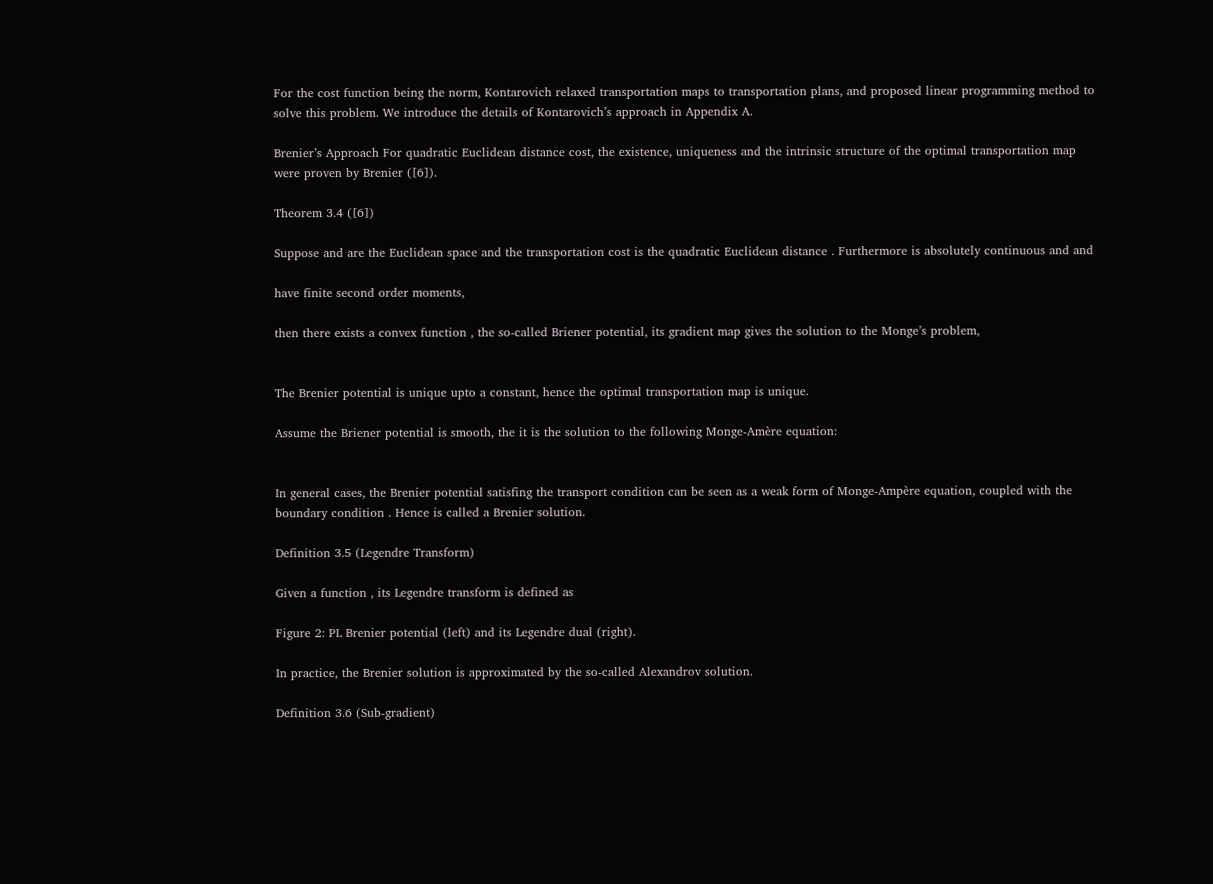For the cost function being the norm, Kontarovich relaxed transportation maps to transportation plans, and proposed linear programming method to solve this problem. We introduce the details of Kontarovich’s approach in Appendix A.

Brenier’s Approach For quadratic Euclidean distance cost, the existence, uniqueness and the intrinsic structure of the optimal transportation map were proven by Brenier ([6]).

Theorem 3.4 ([6])

Suppose and are the Euclidean space and the transportation cost is the quadratic Euclidean distance . Furthermore is absolutely continuous and and

have finite second order moments,

then there exists a convex function , the so-called Briener potential, its gradient map gives the solution to the Monge’s problem,


The Brenier potential is unique upto a constant, hence the optimal transportation map is unique.

Assume the Briener potential is smooth, the it is the solution to the following Monge-Amère equation:


In general cases, the Brenier potential satisfing the transport condition can be seen as a weak form of Monge-Ampère equation, coupled with the boundary condition . Hence is called a Brenier solution.

Definition 3.5 (Legendre Transform)

Given a function , its Legendre transform is defined as

Figure 2: PL Brenier potential (left) and its Legendre dual (right).

In practice, the Brenier solution is approximated by the so-called Alexandrov solution.

Definition 3.6 (Sub-gradient)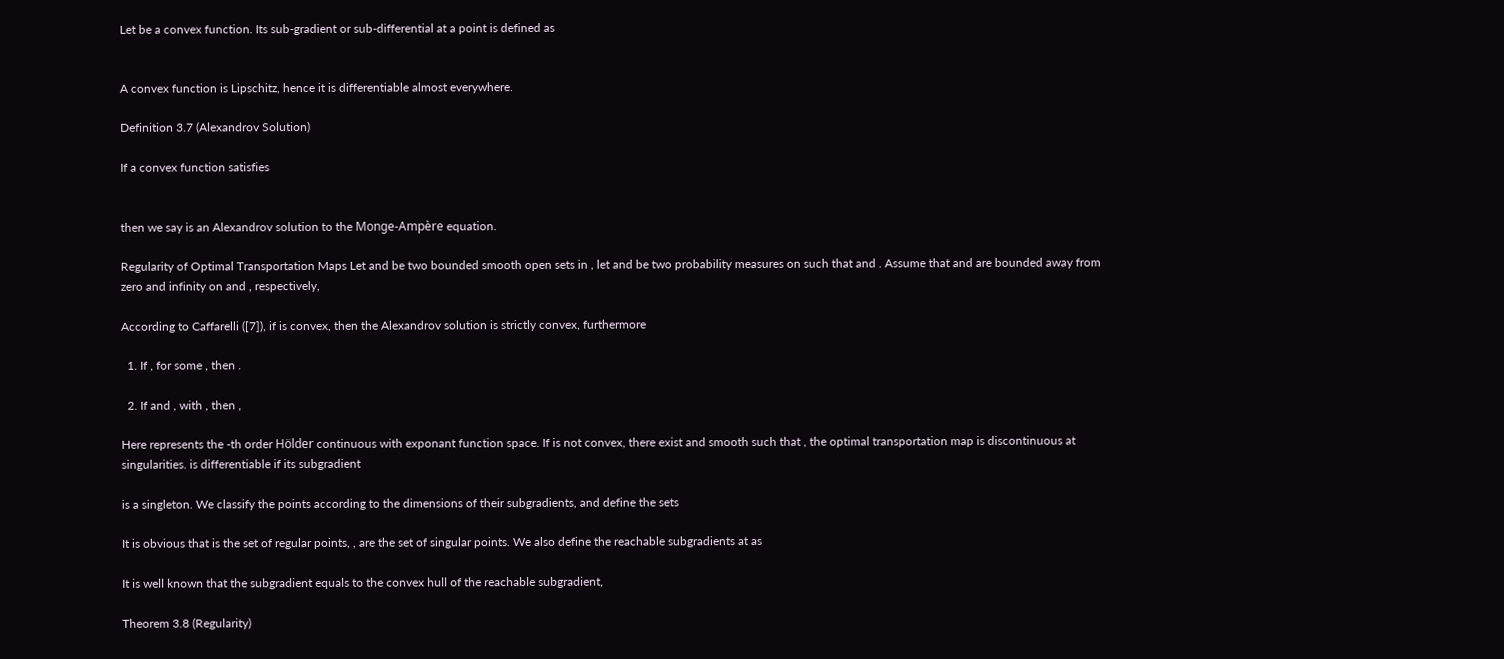Let be a convex function. Its sub-gradient or sub-differential at a point is defined as


A convex function is Lipschitz, hence it is differentiable almost everywhere.

Definition 3.7 (Alexandrov Solution)

If a convex function satisfies


then we say is an Alexandrov solution to the Monge-Ampère equation.

Regularity of Optimal Transportation Maps Let and be two bounded smooth open sets in , let and be two probability measures on such that and . Assume that and are bounded away from zero and infinity on and , respectively,

According to Caffarelli ([7]), if is convex, then the Alexandrov solution is strictly convex, furthermore

  1. If , for some , then .

  2. If and , with , then ,

Here represents the -th order Hölder continuous with exponant function space. If is not convex, there exist and smooth such that , the optimal transportation map is discontinuous at singularities. is differentiable if its subgradient

is a singleton. We classify the points according to the dimensions of their subgradients, and define the sets

It is obvious that is the set of regular points, , are the set of singular points. We also define the reachable subgradients at as

It is well known that the subgradient equals to the convex hull of the reachable subgradient,

Theorem 3.8 (Regularity)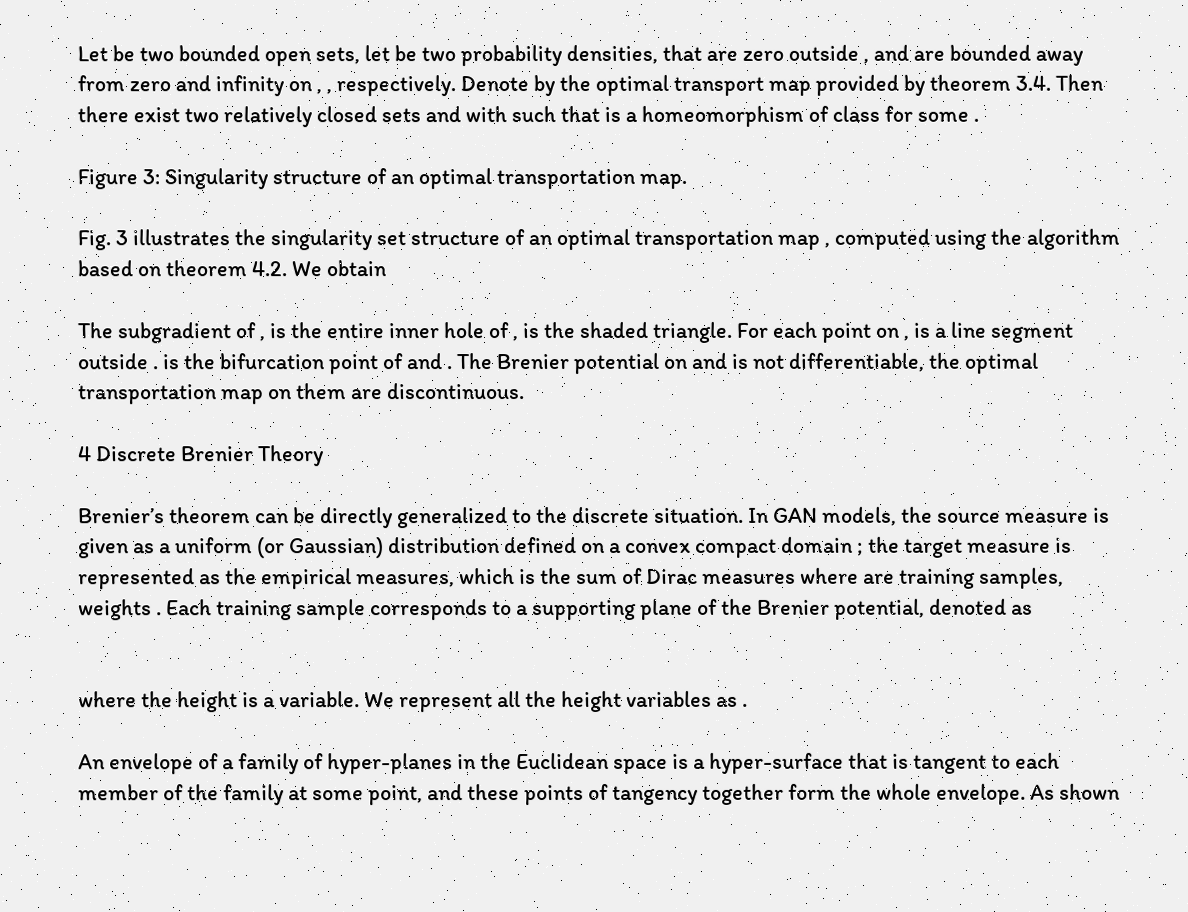Let be two bounded open sets, let be two probability densities, that are zero outside , and are bounded away from zero and infinity on , , respectively. Denote by the optimal transport map provided by theorem 3.4. Then there exist two relatively closed sets and with such that is a homeomorphism of class for some .

Figure 3: Singularity structure of an optimal transportation map.

Fig. 3 illustrates the singularity set structure of an optimal transportation map , computed using the algorithm based on theorem 4.2. We obtain

The subgradient of , is the entire inner hole of , is the shaded triangle. For each point on , is a line segment outside . is the bifurcation point of and . The Brenier potential on and is not differentiable, the optimal transportation map on them are discontinuous.

4 Discrete Brenier Theory

Brenier’s theorem can be directly generalized to the discrete situation. In GAN models, the source measure is given as a uniform (or Gaussian) distribution defined on a convex compact domain ; the target measure is represented as the empirical measures, which is the sum of Dirac measures where are training samples, weights . Each training sample corresponds to a supporting plane of the Brenier potential, denoted as


where the height is a variable. We represent all the height variables as .

An envelope of a family of hyper-planes in the Euclidean space is a hyper-surface that is tangent to each member of the family at some point, and these points of tangency together form the whole envelope. As shown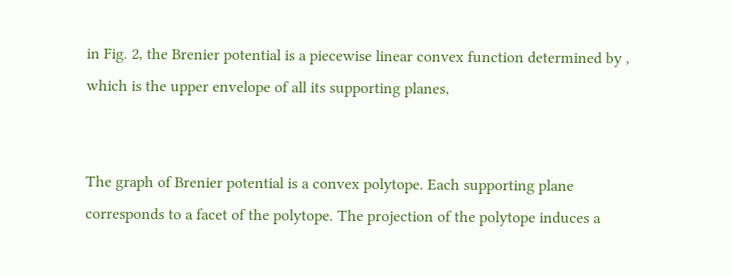in Fig. 2, the Brenier potential is a piecewise linear convex function determined by , which is the upper envelope of all its supporting planes,


The graph of Brenier potential is a convex polytope. Each supporting plane corresponds to a facet of the polytope. The projection of the polytope induces a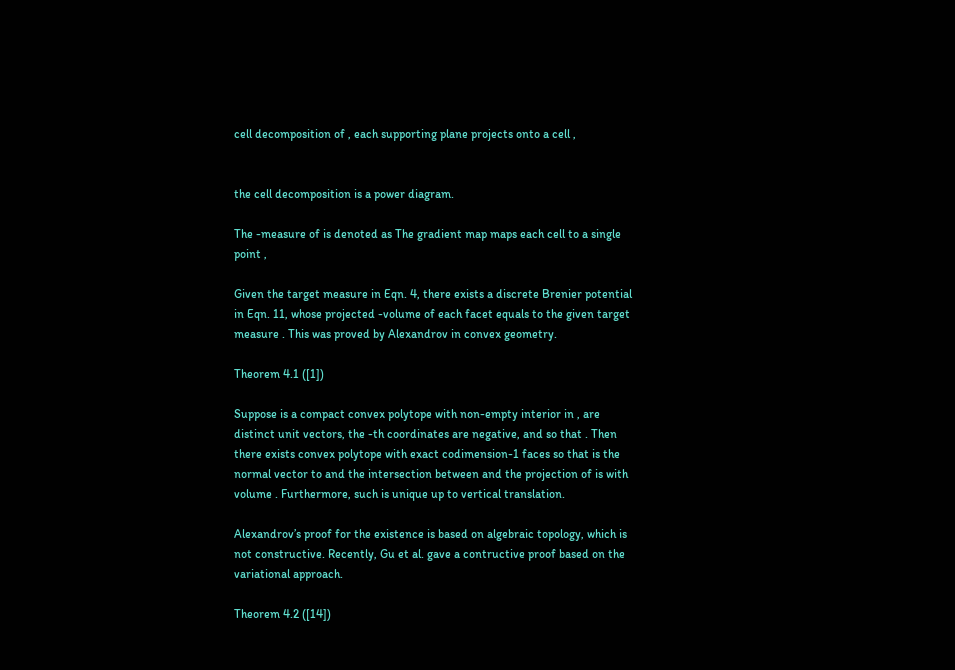cell decomposition of , each supporting plane projects onto a cell ,


the cell decomposition is a power diagram.

The -measure of is denoted as The gradient map maps each cell to a single point ,

Given the target measure in Eqn. 4, there exists a discrete Brenier potential in Eqn. 11, whose projected -volume of each facet equals to the given target measure . This was proved by Alexandrov in convex geometry.

Theorem 4.1 ([1])

Suppose is a compact convex polytope with non-empty interior in , are distinct unit vectors, the -th coordinates are negative, and so that . Then there exists convex polytope with exact codimension-1 faces so that is the normal vector to and the intersection between and the projection of is with volume . Furthermore, such is unique up to vertical translation.

Alexandrov’s proof for the existence is based on algebraic topology, which is not constructive. Recently, Gu et al. gave a contructive proof based on the variational approach.

Theorem 4.2 ([14])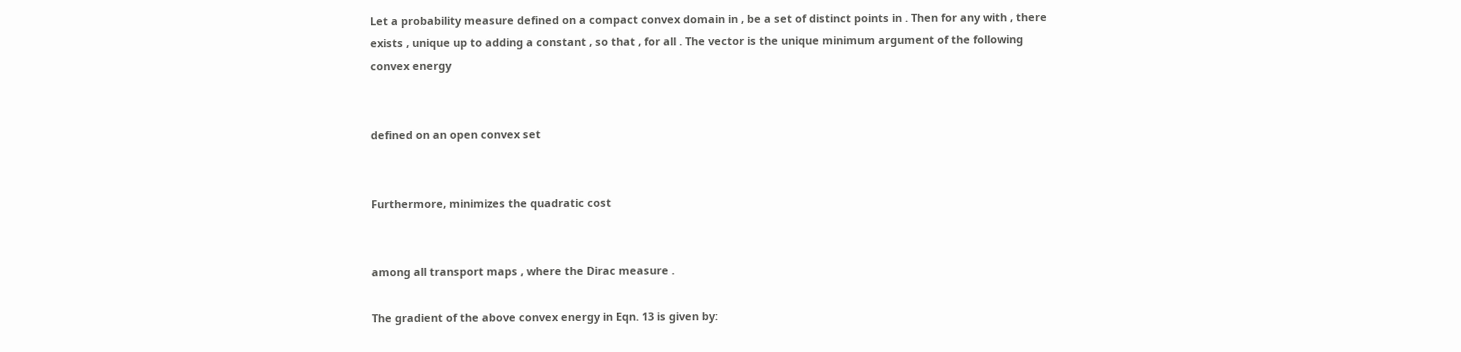Let a probability measure defined on a compact convex domain in , be a set of distinct points in . Then for any with , there exists , unique up to adding a constant , so that , for all . The vector is the unique minimum argument of the following convex energy


defined on an open convex set


Furthermore, minimizes the quadratic cost


among all transport maps , where the Dirac measure .

The gradient of the above convex energy in Eqn. 13 is given by: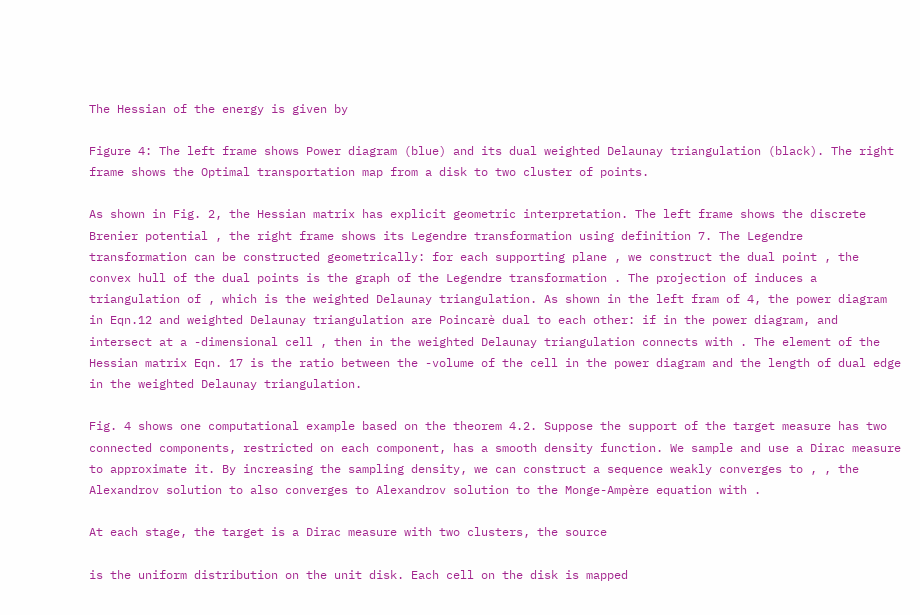The Hessian of the energy is given by

Figure 4: The left frame shows Power diagram (blue) and its dual weighted Delaunay triangulation (black). The right frame shows the Optimal transportation map from a disk to two cluster of points.

As shown in Fig. 2, the Hessian matrix has explicit geometric interpretation. The left frame shows the discrete Brenier potential , the right frame shows its Legendre transformation using definition 7. The Legendre transformation can be constructed geometrically: for each supporting plane , we construct the dual point , the convex hull of the dual points is the graph of the Legendre transformation . The projection of induces a triangulation of , which is the weighted Delaunay triangulation. As shown in the left fram of 4, the power diagram in Eqn.12 and weighted Delaunay triangulation are Poincarè dual to each other: if in the power diagram, and intersect at a -dimensional cell , then in the weighted Delaunay triangulation connects with . The element of the Hessian matrix Eqn. 17 is the ratio between the -volume of the cell in the power diagram and the length of dual edge in the weighted Delaunay triangulation.

Fig. 4 shows one computational example based on the theorem 4.2. Suppose the support of the target measure has two connected components, restricted on each component, has a smooth density function. We sample and use a Dirac measure to approximate it. By increasing the sampling density, we can construct a sequence weakly converges to , , the Alexandrov solution to also converges to Alexandrov solution to the Monge-Ampère equation with .

At each stage, the target is a Dirac measure with two clusters, the source

is the uniform distribution on the unit disk. Each cell on the disk is mapped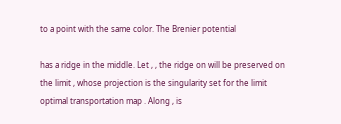to a point with the same color. The Brenier potential

has a ridge in the middle. Let , , the ridge on will be preserved on the limit , whose projection is the singularity set for the limit optimal transportation map . Along , is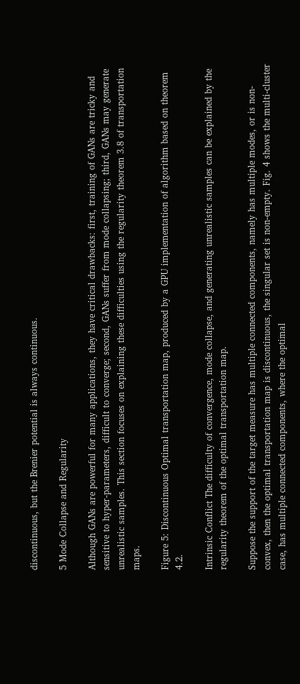discontinuous, but the Brenier potential is always continuous.

5 Mode Collapse and Regularity

Although GANs are powerful for many applications, they have critical drawbacks: first, training of GANs are tricky and sensitive to hyper-parameters, difficult to converge; second, GANs suffer from mode collapsing; third, GANs may generate unrealistic samples. This section focuses on explaining these difficulties using the regularity theorem 3.8 of transportation maps.

Figure 5: Discontinuous Optimal transportation map, produced by a GPU implementation of algorithm based on theorem 4.2.

Intrinsic Conflict The difficulty of convergence, mode collapse, and generating unrealistic samples can be explained by the regularity theorem of the optimal transportation map.

Suppose the support of the target measure has multiple connected components, namely has multiple modes, or is non-convex, then the optimal transportation map is discontinuous, the singular set is non-empty. Fig. 4 shows the multi-cluster case, has multiple connected components, where the optimal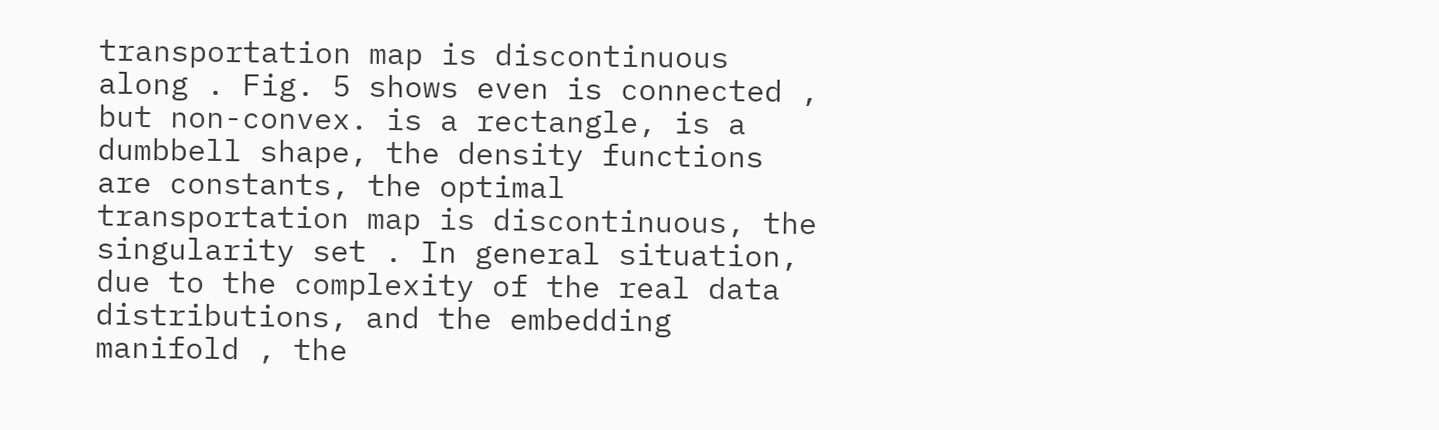transportation map is discontinuous along . Fig. 5 shows even is connected , but non-convex. is a rectangle, is a dumbbell shape, the density functions are constants, the optimal transportation map is discontinuous, the singularity set . In general situation, due to the complexity of the real data distributions, and the embedding manifold , the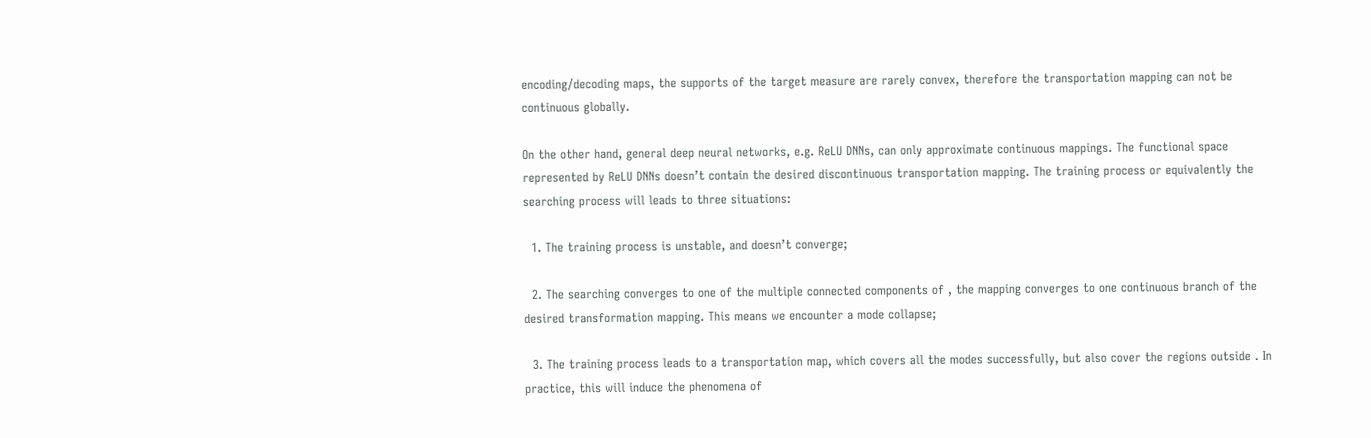encoding/decoding maps, the supports of the target measure are rarely convex, therefore the transportation mapping can not be continuous globally.

On the other hand, general deep neural networks, e.g. ReLU DNNs, can only approximate continuous mappings. The functional space represented by ReLU DNNs doesn’t contain the desired discontinuous transportation mapping. The training process or equivalently the searching process will leads to three situations:

  1. The training process is unstable, and doesn’t converge;

  2. The searching converges to one of the multiple connected components of , the mapping converges to one continuous branch of the desired transformation mapping. This means we encounter a mode collapse;

  3. The training process leads to a transportation map, which covers all the modes successfully, but also cover the regions outside . In practice, this will induce the phenomena of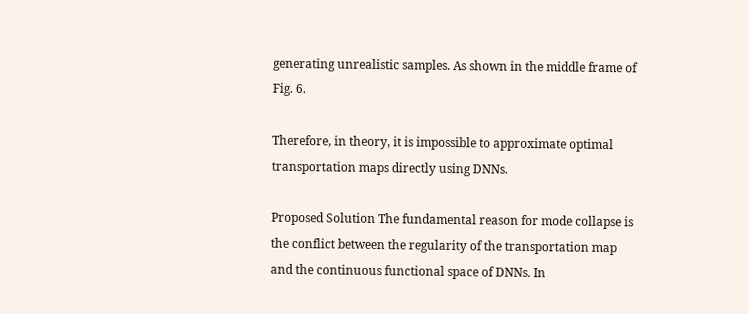generating unrealistic samples. As shown in the middle frame of Fig. 6.

Therefore, in theory, it is impossible to approximate optimal transportation maps directly using DNNs.

Proposed Solution The fundamental reason for mode collapse is the conflict between the regularity of the transportation map and the continuous functional space of DNNs. In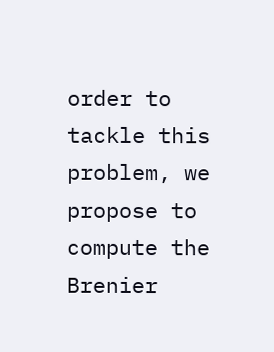order to tackle this problem, we propose to compute the Brenier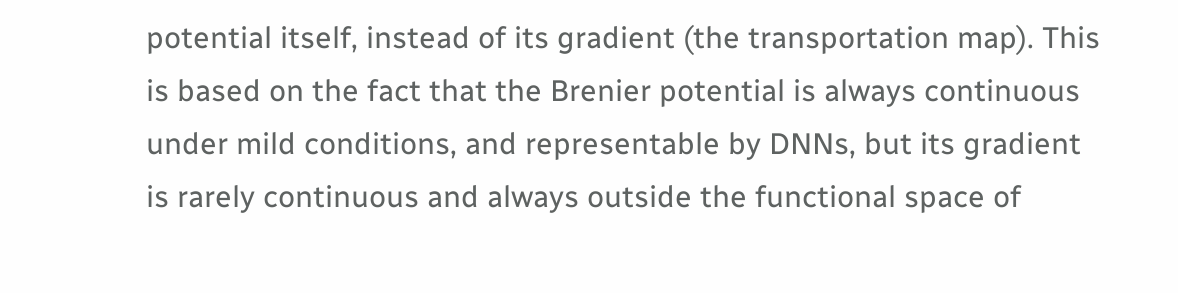potential itself, instead of its gradient (the transportation map). This is based on the fact that the Brenier potential is always continuous under mild conditions, and representable by DNNs, but its gradient is rarely continuous and always outside the functional space of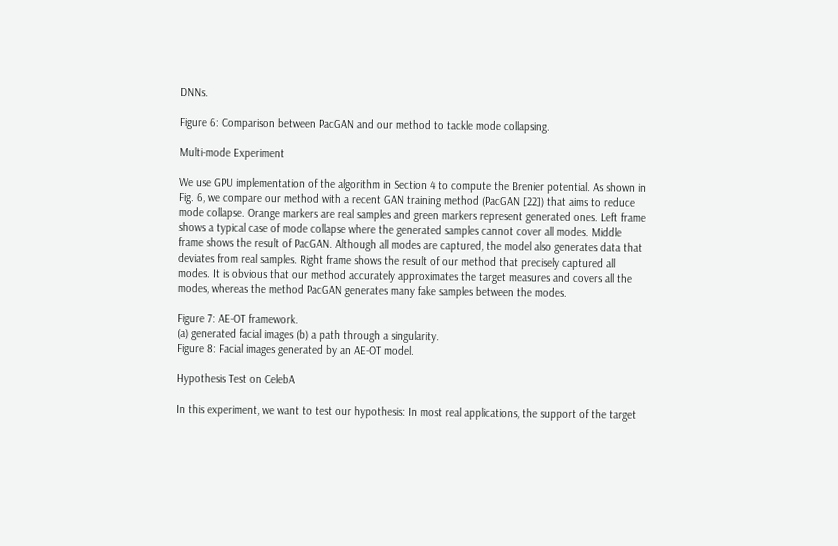DNNs.

Figure 6: Comparison between PacGAN and our method to tackle mode collapsing.

Multi-mode Experiment

We use GPU implementation of the algorithm in Section 4 to compute the Brenier potential. As shown in Fig. 6, we compare our method with a recent GAN training method (PacGAN [22]) that aims to reduce mode collapse. Orange markers are real samples and green markers represent generated ones. Left frame shows a typical case of mode collapse where the generated samples cannot cover all modes. Middle frame shows the result of PacGAN. Although all modes are captured, the model also generates data that deviates from real samples. Right frame shows the result of our method that precisely captured all modes. It is obvious that our method accurately approximates the target measures and covers all the modes, whereas the method PacGAN generates many fake samples between the modes.

Figure 7: AE-OT framework.
(a) generated facial images (b) a path through a singularity.
Figure 8: Facial images generated by an AE-OT model.

Hypothesis Test on CelebA

In this experiment, we want to test our hypothesis: In most real applications, the support of the target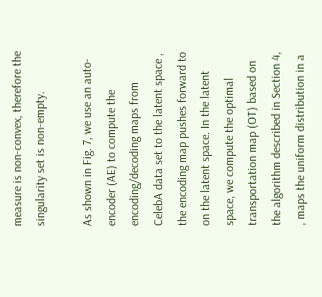measure is non-convex, therefore the singularity set is non-empty.

As shown in Fig. 7, we use an auto-encoder (AE) to compute the encoding/decoding maps from CelebA data set to the latent space , the encoding map pushes forward to on the latent space. In the latent space, we compute the optimal transportation map (OT) based on the algorithm described in Section 4, , maps the uniform distribution in a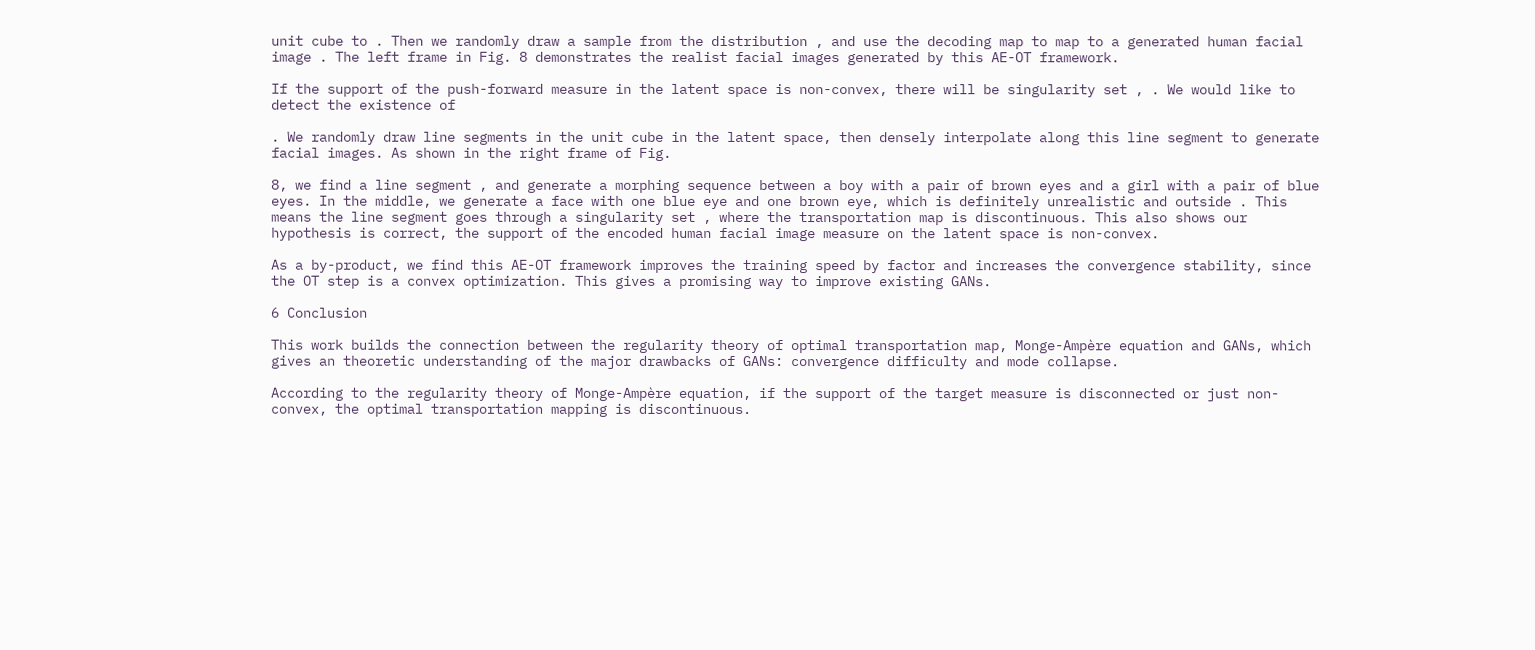unit cube to . Then we randomly draw a sample from the distribution , and use the decoding map to map to a generated human facial image . The left frame in Fig. 8 demonstrates the realist facial images generated by this AE-OT framework.

If the support of the push-forward measure in the latent space is non-convex, there will be singularity set , . We would like to detect the existence of

. We randomly draw line segments in the unit cube in the latent space, then densely interpolate along this line segment to generate facial images. As shown in the right frame of Fig.

8, we find a line segment , and generate a morphing sequence between a boy with a pair of brown eyes and a girl with a pair of blue eyes. In the middle, we generate a face with one blue eye and one brown eye, which is definitely unrealistic and outside . This means the line segment goes through a singularity set , where the transportation map is discontinuous. This also shows our hypothesis is correct, the support of the encoded human facial image measure on the latent space is non-convex.

As a by-product, we find this AE-OT framework improves the training speed by factor and increases the convergence stability, since the OT step is a convex optimization. This gives a promising way to improve existing GANs.

6 Conclusion

This work builds the connection between the regularity theory of optimal transportation map, Monge-Ampère equation and GANs, which gives an theoretic understanding of the major drawbacks of GANs: convergence difficulty and mode collapse.

According to the regularity theory of Monge-Ampère equation, if the support of the target measure is disconnected or just non-convex, the optimal transportation mapping is discontinuous.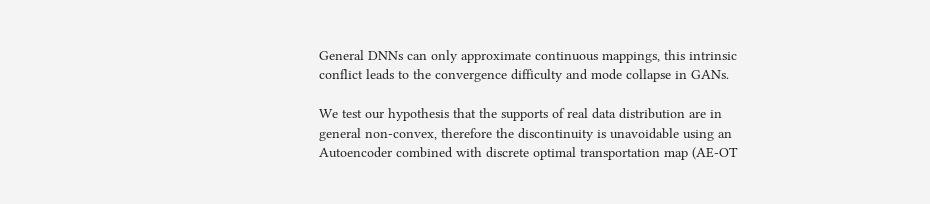General DNNs can only approximate continuous mappings, this intrinsic conflict leads to the convergence difficulty and mode collapse in GANs.

We test our hypothesis that the supports of real data distribution are in general non-convex, therefore the discontinuity is unavoidable using an Autoencoder combined with discrete optimal transportation map (AE-OT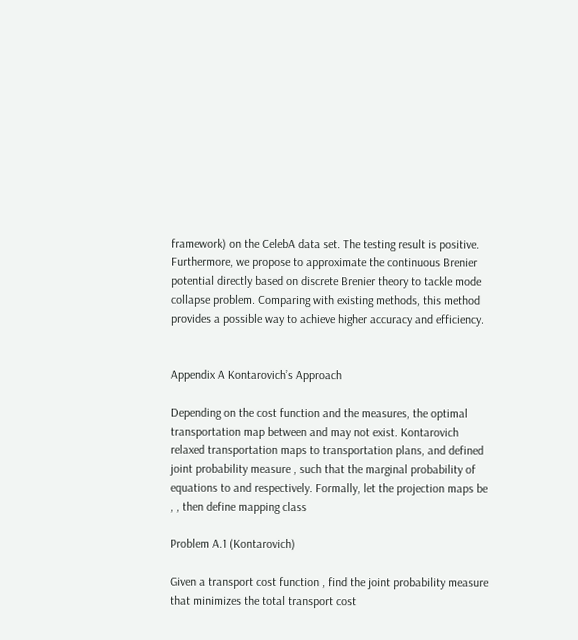framework) on the CelebA data set. The testing result is positive. Furthermore, we propose to approximate the continuous Brenier potential directly based on discrete Brenier theory to tackle mode collapse problem. Comparing with existing methods, this method provides a possible way to achieve higher accuracy and efficiency.


Appendix A Kontarovich’s Approach

Depending on the cost function and the measures, the optimal transportation map between and may not exist. Kontarovich relaxed transportation maps to transportation plans, and defined joint probability measure , such that the marginal probability of equations to and respectively. Formally, let the projection maps be , , then define mapping class

Problem A.1 (Kontarovich)

Given a transport cost function , find the joint probability measure that minimizes the total transport cost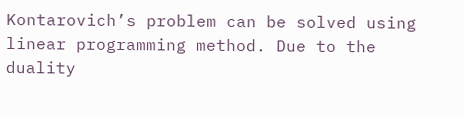Kontarovich’s problem can be solved using linear programming method. Due to the duality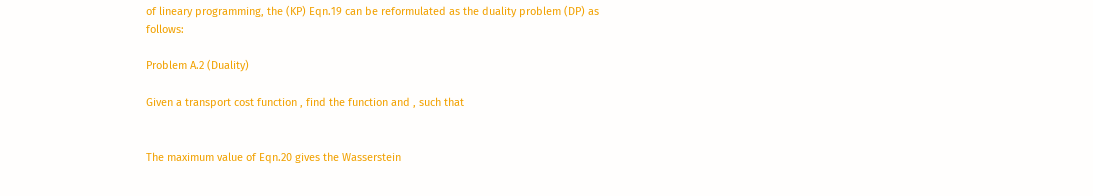of lineary programming, the (KP) Eqn.19 can be reformulated as the duality problem (DP) as follows:

Problem A.2 (Duality)

Given a transport cost function , find the function and , such that


The maximum value of Eqn.20 gives the Wasserstein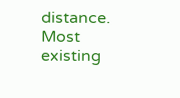distance. Most existing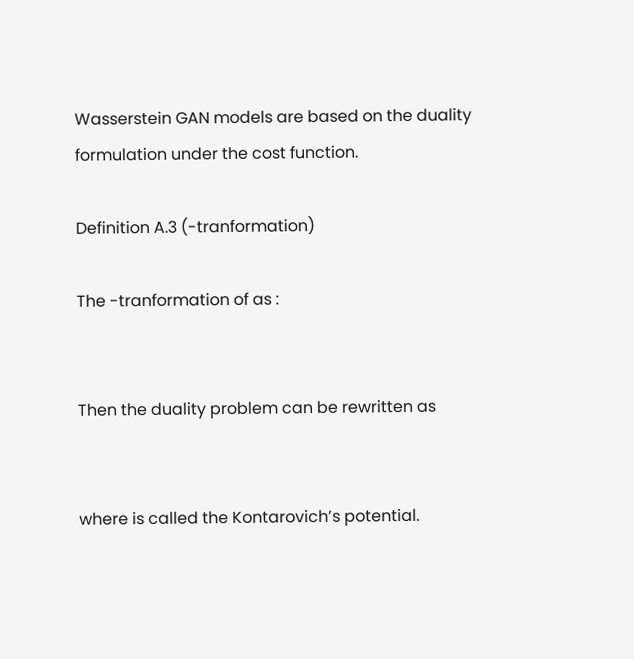Wasserstein GAN models are based on the duality formulation under the cost function.

Definition A.3 (-tranformation)

The -tranformation of as :


Then the duality problem can be rewritten as


where is called the Kontarovich’s potential.